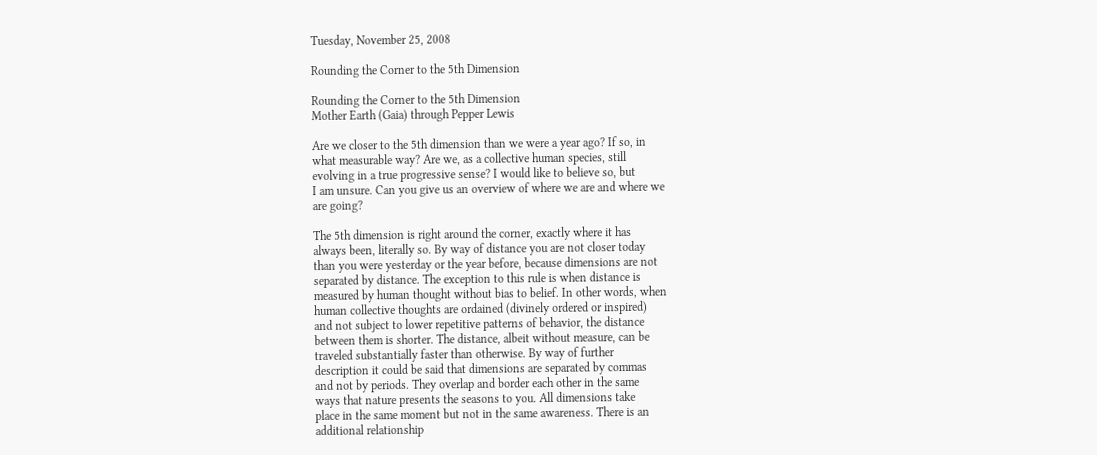Tuesday, November 25, 2008

Rounding the Corner to the 5th Dimension

Rounding the Corner to the 5th Dimension
Mother Earth (Gaia) through Pepper Lewis

Are we closer to the 5th dimension than we were a year ago? If so, in
what measurable way? Are we, as a collective human species, still
evolving in a true progressive sense? I would like to believe so, but
I am unsure. Can you give us an overview of where we are and where we
are going?

The 5th dimension is right around the corner, exactly where it has
always been, literally so. By way of distance you are not closer today
than you were yesterday or the year before, because dimensions are not
separated by distance. The exception to this rule is when distance is
measured by human thought without bias to belief. In other words, when
human collective thoughts are ordained (divinely ordered or inspired)
and not subject to lower repetitive patterns of behavior, the distance
between them is shorter. The distance, albeit without measure, can be
traveled substantially faster than otherwise. By way of further
description it could be said that dimensions are separated by commas
and not by periods. They overlap and border each other in the same
ways that nature presents the seasons to you. All dimensions take
place in the same moment but not in the same awareness. There is an
additional relationship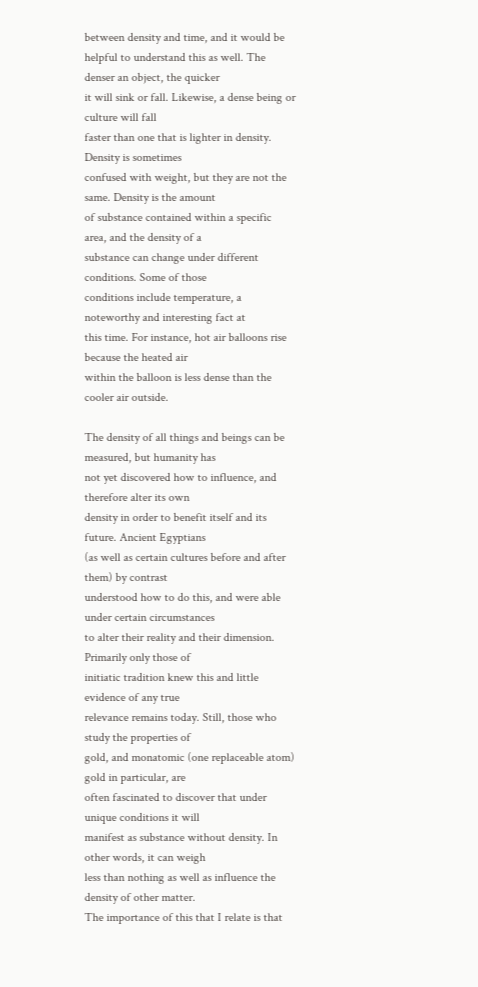between density and time, and it would be
helpful to understand this as well. The denser an object, the quicker
it will sink or fall. Likewise, a dense being or culture will fall
faster than one that is lighter in density. Density is sometimes
confused with weight, but they are not the same. Density is the amount
of substance contained within a specific area, and the density of a
substance can change under different conditions. Some of those
conditions include temperature, a noteworthy and interesting fact at
this time. For instance, hot air balloons rise because the heated air
within the balloon is less dense than the cooler air outside.

The density of all things and beings can be measured, but humanity has
not yet discovered how to influence, and therefore alter its own
density in order to benefit itself and its future. Ancient Egyptians
(as well as certain cultures before and after them) by contrast
understood how to do this, and were able under certain circumstances
to alter their reality and their dimension. Primarily only those of
initiatic tradition knew this and little evidence of any true
relevance remains today. Still, those who study the properties of
gold, and monatomic (one replaceable atom) gold in particular, are
often fascinated to discover that under unique conditions it will
manifest as substance without density. In other words, it can weigh
less than nothing as well as influence the density of other matter.
The importance of this that I relate is that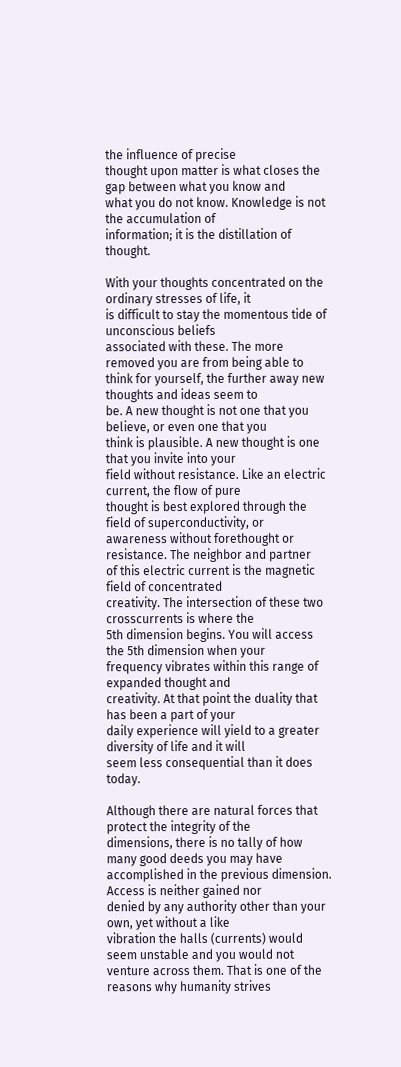the influence of precise
thought upon matter is what closes the gap between what you know and
what you do not know. Knowledge is not the accumulation of
information; it is the distillation of thought.

With your thoughts concentrated on the ordinary stresses of life, it
is difficult to stay the momentous tide of unconscious beliefs
associated with these. The more removed you are from being able to
think for yourself, the further away new thoughts and ideas seem to
be. A new thought is not one that you believe, or even one that you
think is plausible. A new thought is one that you invite into your
field without resistance. Like an electric current, the flow of pure
thought is best explored through the field of superconductivity, or
awareness without forethought or resistance. The neighbor and partner
of this electric current is the magnetic field of concentrated
creativity. The intersection of these two crosscurrents is where the
5th dimension begins. You will access the 5th dimension when your
frequency vibrates within this range of expanded thought and
creativity. At that point the duality that has been a part of your
daily experience will yield to a greater diversity of life and it will
seem less consequential than it does today.

Although there are natural forces that protect the integrity of the
dimensions, there is no tally of how many good deeds you may have
accomplished in the previous dimension. Access is neither gained nor
denied by any authority other than your own, yet without a like
vibration the halls (currents) would seem unstable and you would not
venture across them. That is one of the reasons why humanity strives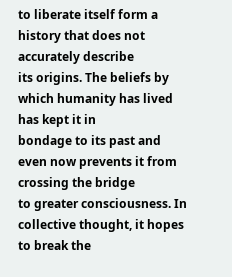to liberate itself form a history that does not accurately describe
its origins. The beliefs by which humanity has lived has kept it in
bondage to its past and even now prevents it from crossing the bridge
to greater consciousness. In collective thought, it hopes to break the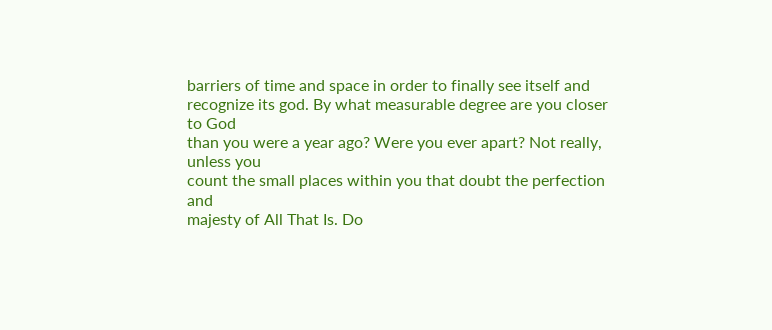barriers of time and space in order to finally see itself and
recognize its god. By what measurable degree are you closer to God
than you were a year ago? Were you ever apart? Not really, unless you
count the small places within you that doubt the perfection and
majesty of All That Is. Do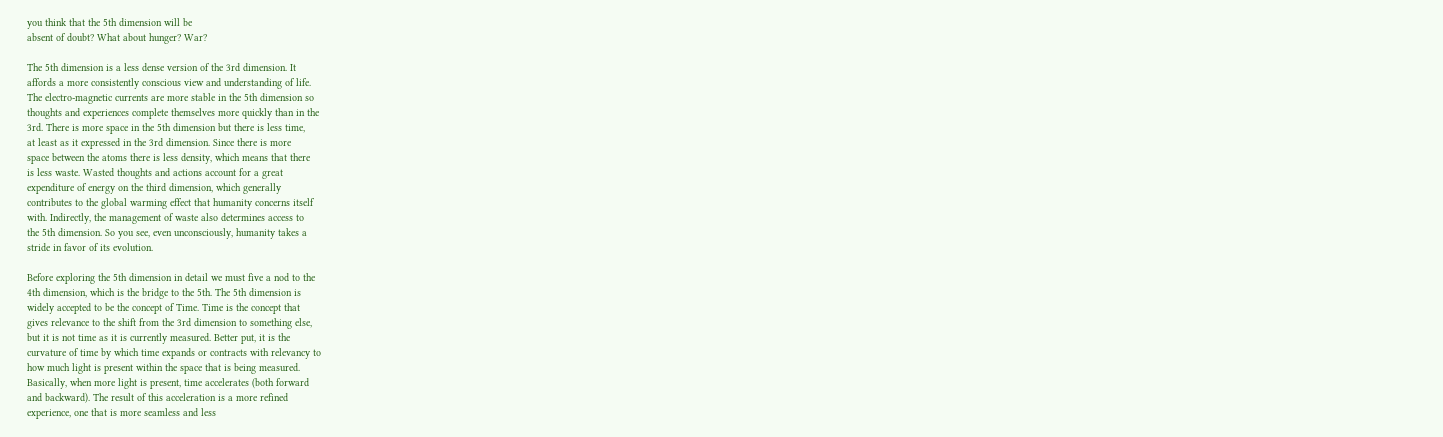you think that the 5th dimension will be
absent of doubt? What about hunger? War?

The 5th dimension is a less dense version of the 3rd dimension. It
affords a more consistently conscious view and understanding of life.
The electro-magnetic currents are more stable in the 5th dimension so
thoughts and experiences complete themselves more quickly than in the
3rd. There is more space in the 5th dimension but there is less time,
at least as it expressed in the 3rd dimension. Since there is more
space between the atoms there is less density, which means that there
is less waste. Wasted thoughts and actions account for a great
expenditure of energy on the third dimension, which generally
contributes to the global warming effect that humanity concerns itself
with. Indirectly, the management of waste also determines access to
the 5th dimension. So you see, even unconsciously, humanity takes a
stride in favor of its evolution.

Before exploring the 5th dimension in detail we must five a nod to the
4th dimension, which is the bridge to the 5th. The 5th dimension is
widely accepted to be the concept of Time. Time is the concept that
gives relevance to the shift from the 3rd dimension to something else,
but it is not time as it is currently measured. Better put, it is the
curvature of time by which time expands or contracts with relevancy to
how much light is present within the space that is being measured.
Basically, when more light is present, time accelerates (both forward
and backward). The result of this acceleration is a more refined
experience, one that is more seamless and less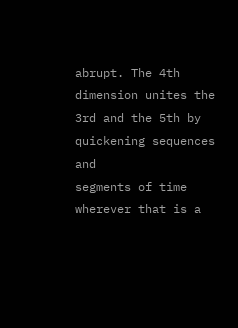abrupt. The 4th
dimension unites the 3rd and the 5th by quickening sequences and
segments of time wherever that is a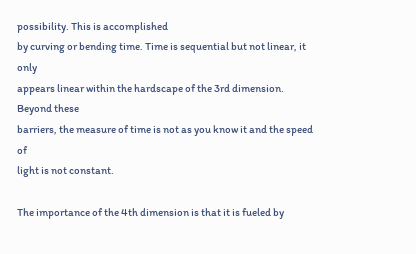possibility. This is accomplished
by curving or bending time. Time is sequential but not linear, it only
appears linear within the hardscape of the 3rd dimension. Beyond these
barriers, the measure of time is not as you know it and the speed of
light is not constant.

The importance of the 4th dimension is that it is fueled by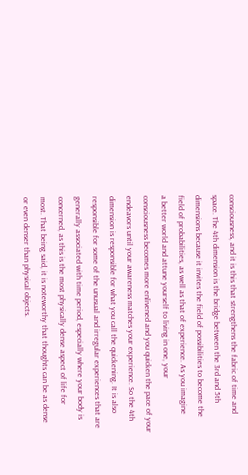consciousness, and it is this that strengthens the fabric of time and
space. The 4th dimension is the bridge between the 3rd and 5th
dimensions because it invites the field of possibilities to become the
field of probabilities, as well as that of experience. As you imagine
a better world and attune yourself to living in one, your
consciousness becomes more enlivened and you quicken the pace of your
endeavors until your awareness matches your experience. So the 4th
dimension is responsible for what you call the quickening. It is also
responsible for some of the unusual and irregular experiences that are
generally associated with time period, especially where your body is
concerned, as this is the most physically dense aspect of life for
most. That being said, it is noteworthy that thoughts can be as dense
or even denser than physical objects.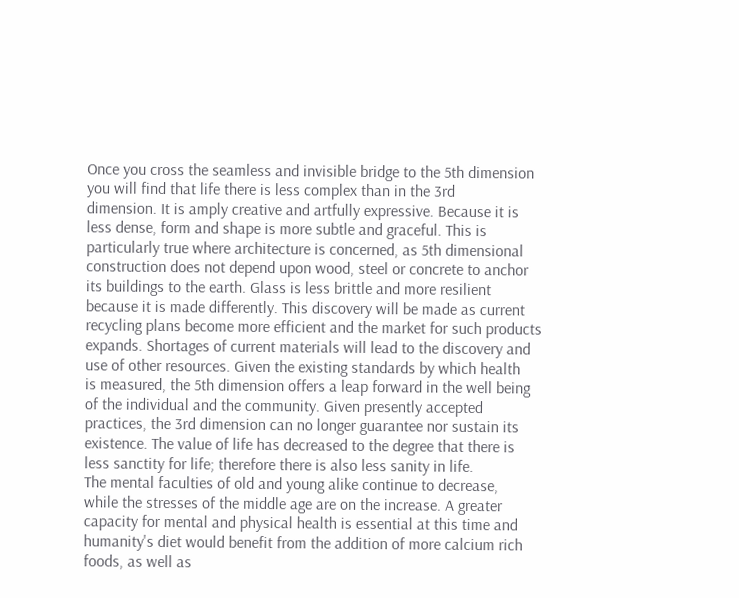Once you cross the seamless and invisible bridge to the 5th dimension
you will find that life there is less complex than in the 3rd
dimension. It is amply creative and artfully expressive. Because it is
less dense, form and shape is more subtle and graceful. This is
particularly true where architecture is concerned, as 5th dimensional
construction does not depend upon wood, steel or concrete to anchor
its buildings to the earth. Glass is less brittle and more resilient
because it is made differently. This discovery will be made as current
recycling plans become more efficient and the market for such products
expands. Shortages of current materials will lead to the discovery and
use of other resources. Given the existing standards by which health
is measured, the 5th dimension offers a leap forward in the well being
of the individual and the community. Given presently accepted
practices, the 3rd dimension can no longer guarantee nor sustain its
existence. The value of life has decreased to the degree that there is
less sanctity for life; therefore there is also less sanity in life.
The mental faculties of old and young alike continue to decrease,
while the stresses of the middle age are on the increase. A greater
capacity for mental and physical health is essential at this time and
humanity's diet would benefit from the addition of more calcium rich
foods, as well as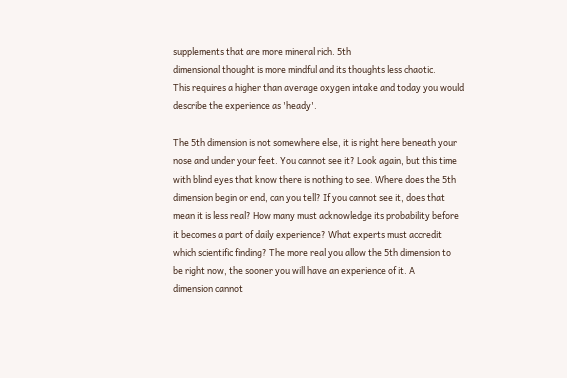supplements that are more mineral rich. 5th
dimensional thought is more mindful and its thoughts less chaotic.
This requires a higher than average oxygen intake and today you would
describe the experience as 'heady'.

The 5th dimension is not somewhere else, it is right here beneath your
nose and under your feet. You cannot see it? Look again, but this time
with blind eyes that know there is nothing to see. Where does the 5th
dimension begin or end, can you tell? If you cannot see it, does that
mean it is less real? How many must acknowledge its probability before
it becomes a part of daily experience? What experts must accredit
which scientific finding? The more real you allow the 5th dimension to
be right now, the sooner you will have an experience of it. A
dimension cannot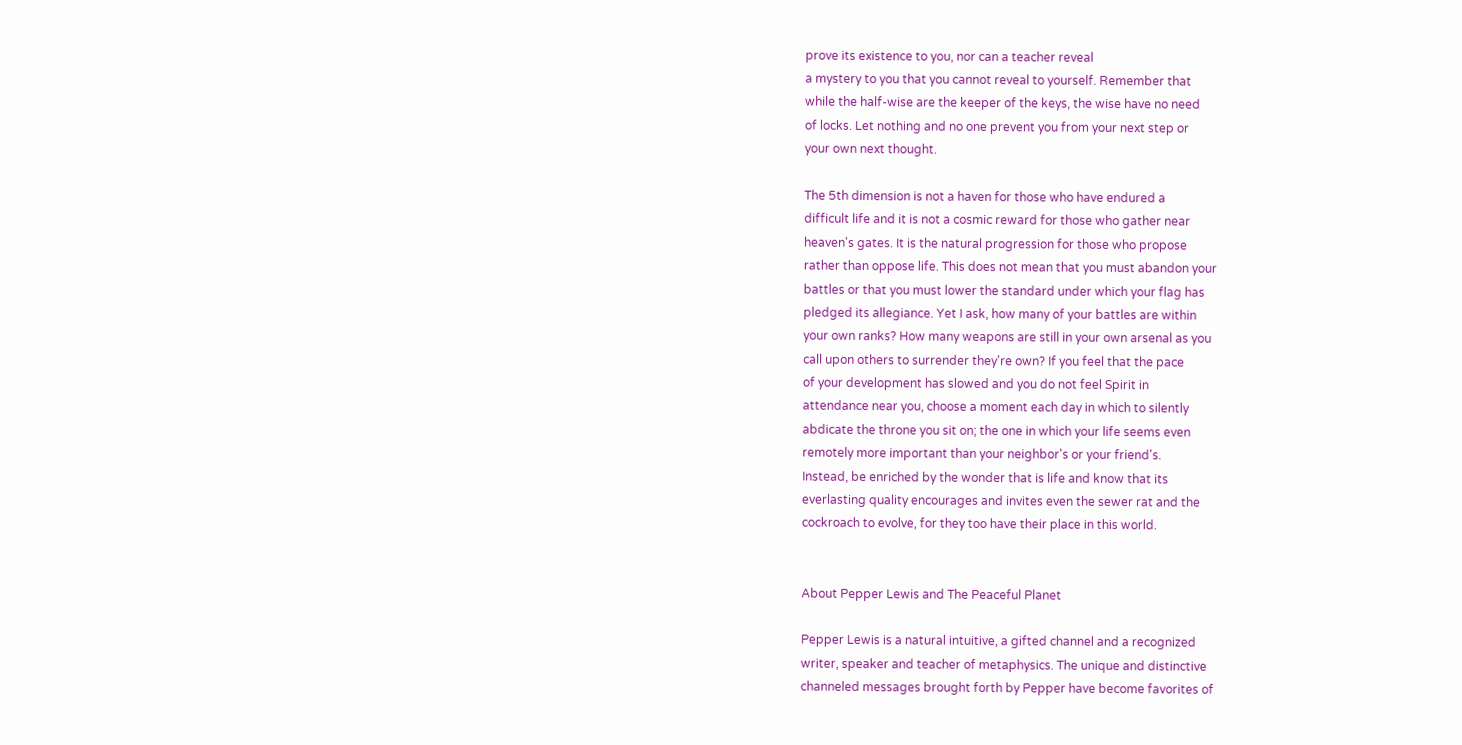prove its existence to you, nor can a teacher reveal
a mystery to you that you cannot reveal to yourself. Remember that
while the half-wise are the keeper of the keys, the wise have no need
of locks. Let nothing and no one prevent you from your next step or
your own next thought.

The 5th dimension is not a haven for those who have endured a
difficult life and it is not a cosmic reward for those who gather near
heaven's gates. It is the natural progression for those who propose
rather than oppose life. This does not mean that you must abandon your
battles or that you must lower the standard under which your flag has
pledged its allegiance. Yet I ask, how many of your battles are within
your own ranks? How many weapons are still in your own arsenal as you
call upon others to surrender they're own? If you feel that the pace
of your development has slowed and you do not feel Spirit in
attendance near you, choose a moment each day in which to silently
abdicate the throne you sit on; the one in which your life seems even
remotely more important than your neighbor's or your friend's.
Instead, be enriched by the wonder that is life and know that its
everlasting quality encourages and invites even the sewer rat and the
cockroach to evolve, for they too have their place in this world.


About Pepper Lewis and The Peaceful Planet

Pepper Lewis is a natural intuitive, a gifted channel and a recognized
writer, speaker and teacher of metaphysics. The unique and distinctive
channeled messages brought forth by Pepper have become favorites of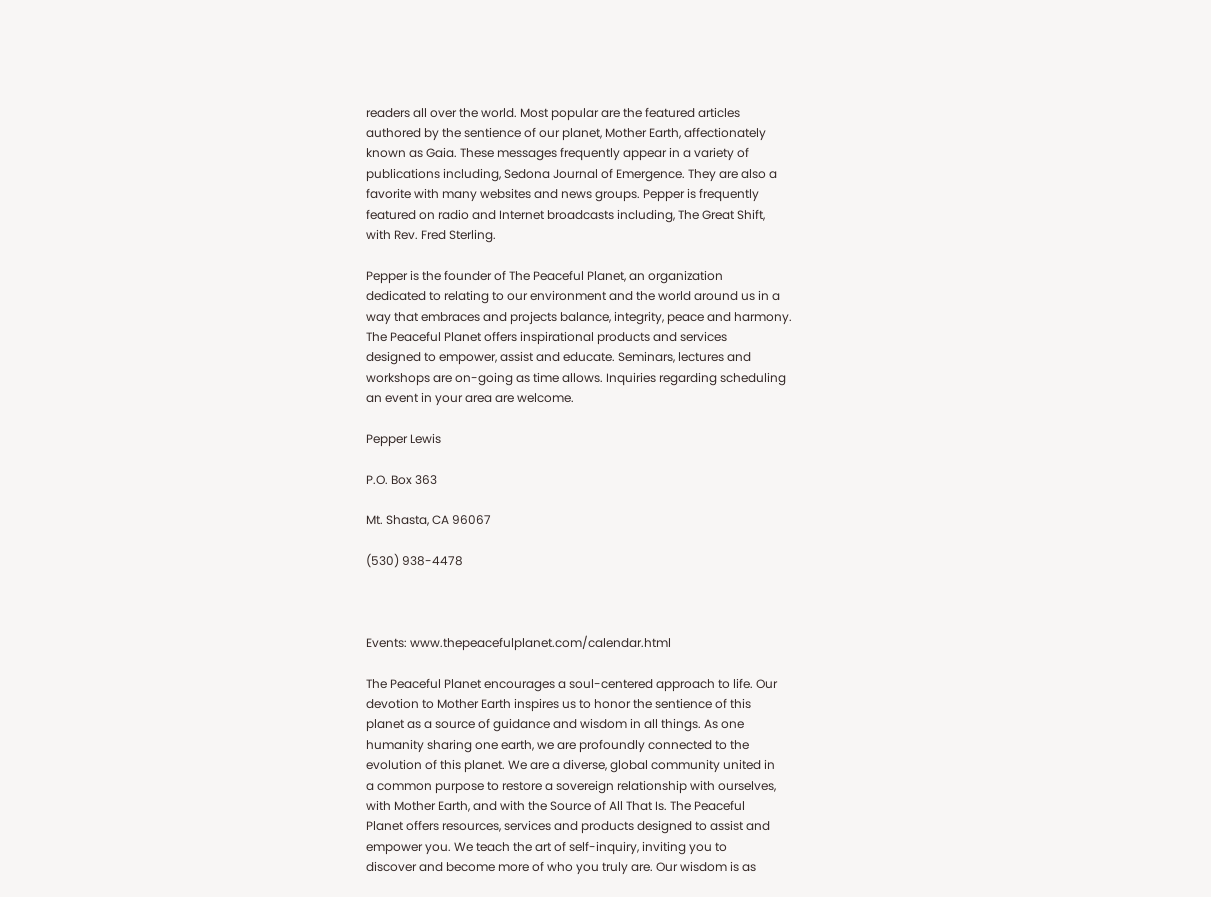readers all over the world. Most popular are the featured articles
authored by the sentience of our planet, Mother Earth, affectionately
known as Gaia. These messages frequently appear in a variety of
publications including, Sedona Journal of Emergence. They are also a
favorite with many websites and news groups. Pepper is frequently
featured on radio and Internet broadcasts including, The Great Shift,
with Rev. Fred Sterling.

Pepper is the founder of The Peaceful Planet, an organization
dedicated to relating to our environment and the world around us in a
way that embraces and projects balance, integrity, peace and harmony.
The Peaceful Planet offers inspirational products and services
designed to empower, assist and educate. Seminars, lectures and
workshops are on-going as time allows. Inquiries regarding scheduling
an event in your area are welcome.

Pepper Lewis

P.O. Box 363

Mt. Shasta, CA 96067

(530) 938-4478



Events: www.thepeacefulplanet.com/calendar.html

The Peaceful Planet encourages a soul-centered approach to life. Our
devotion to Mother Earth inspires us to honor the sentience of this
planet as a source of guidance and wisdom in all things. As one
humanity sharing one earth, we are profoundly connected to the
evolution of this planet. We are a diverse, global community united in
a common purpose to restore a sovereign relationship with ourselves,
with Mother Earth, and with the Source of All That Is. The Peaceful
Planet offers resources, services and products designed to assist and
empower you. We teach the art of self-inquiry, inviting you to
discover and become more of who you truly are. Our wisdom is as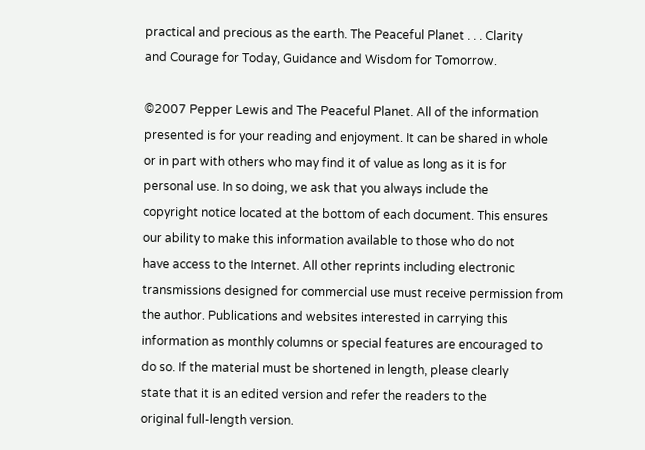practical and precious as the earth. The Peaceful Planet . . . Clarity
and Courage for Today, Guidance and Wisdom for Tomorrow.

©2007 Pepper Lewis and The Peaceful Planet. All of the information
presented is for your reading and enjoyment. It can be shared in whole
or in part with others who may find it of value as long as it is for
personal use. In so doing, we ask that you always include the
copyright notice located at the bottom of each document. This ensures
our ability to make this information available to those who do not
have access to the Internet. All other reprints including electronic
transmissions designed for commercial use must receive permission from
the author. Publications and websites interested in carrying this
information as monthly columns or special features are encouraged to
do so. If the material must be shortened in length, please clearly
state that it is an edited version and refer the readers to the
original full-length version.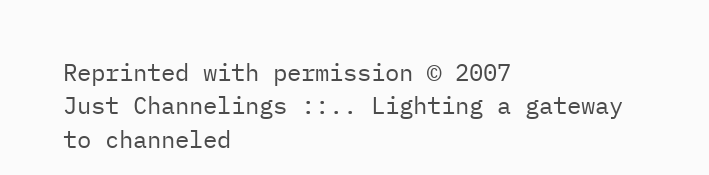Reprinted with permission © 2007
Just Channelings ::.. Lighting a gateway to channeled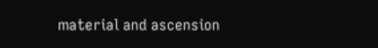material and ascension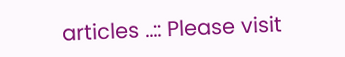articles ..:: Please visit